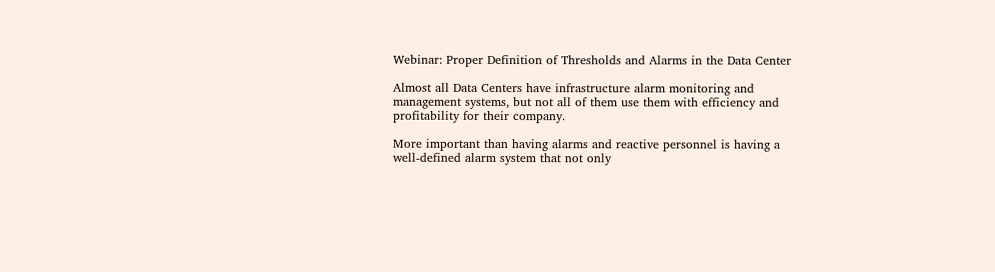Webinar: Proper Definition of Thresholds and Alarms in the Data Center

Almost all Data Centers have infrastructure alarm monitoring and management systems, but not all of them use them with efficiency and profitability for their company.

More important than having alarms and reactive personnel is having a well-defined alarm system that not only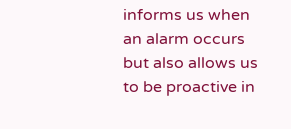informs us when an alarm occurs but also allows us to be proactive in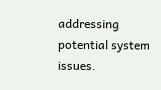addressing potential system issues.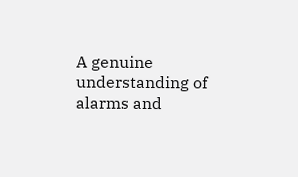A genuine understanding of alarms and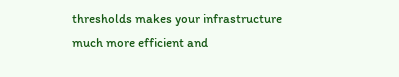thresholds makes your infrastructure much more efficient and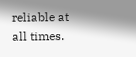reliable at all times.